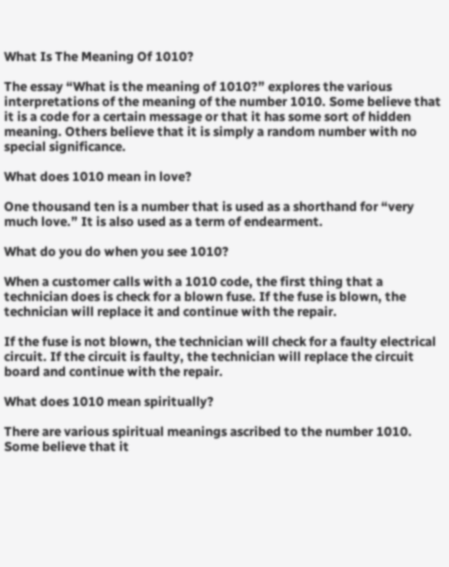What Is The Meaning Of 1010?

The essay “What is the meaning of 1010?” explores the various interpretations of the meaning of the number 1010. Some believe that it is a code for a certain message or that it has some sort of hidden meaning. Others believe that it is simply a random number with no special significance.

What does 1010 mean in love?

One thousand ten is a number that is used as a shorthand for “very much love.” It is also used as a term of endearment.

What do you do when you see 1010?

When a customer calls with a 1010 code, the first thing that a technician does is check for a blown fuse. If the fuse is blown, the technician will replace it and continue with the repair.

If the fuse is not blown, the technician will check for a faulty electrical circuit. If the circuit is faulty, the technician will replace the circuit board and continue with the repair.

What does 1010 mean spiritually?

There are various spiritual meanings ascribed to the number 1010. Some believe that it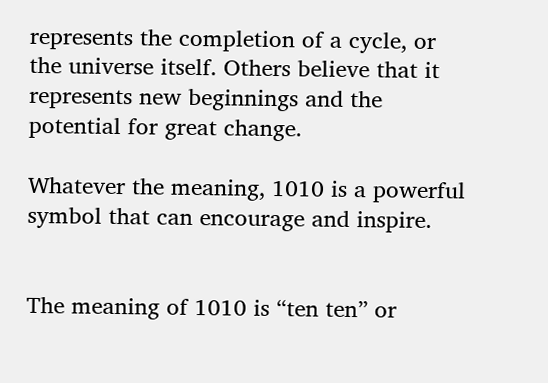represents the completion of a cycle, or the universe itself. Others believe that it represents new beginnings and the potential for great change.

Whatever the meaning, 1010 is a powerful symbol that can encourage and inspire.


The meaning of 1010 is “ten ten” or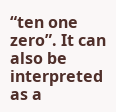“ten one zero”. It can also be interpreted as a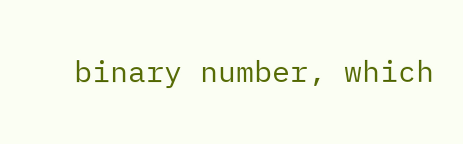binary number, which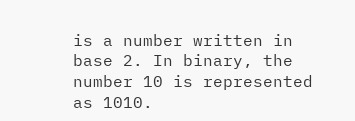is a number written in base 2. In binary, the number 10 is represented as 1010.